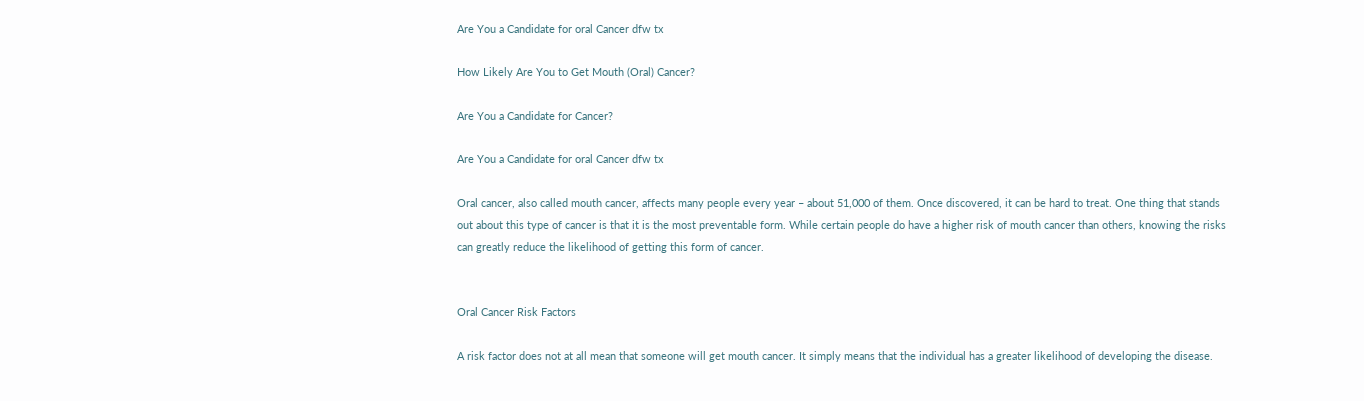Are You a Candidate for oral Cancer dfw tx

How Likely Are You to Get Mouth (Oral) Cancer?

Are You a Candidate for Cancer?

Are You a Candidate for oral Cancer dfw tx

Oral cancer, also called mouth cancer, affects many people every year – about 51,000 of them. Once discovered, it can be hard to treat. One thing that stands out about this type of cancer is that it is the most preventable form. While certain people do have a higher risk of mouth cancer than others, knowing the risks can greatly reduce the likelihood of getting this form of cancer.


Oral Cancer Risk Factors

A risk factor does not at all mean that someone will get mouth cancer. It simply means that the individual has a greater likelihood of developing the disease.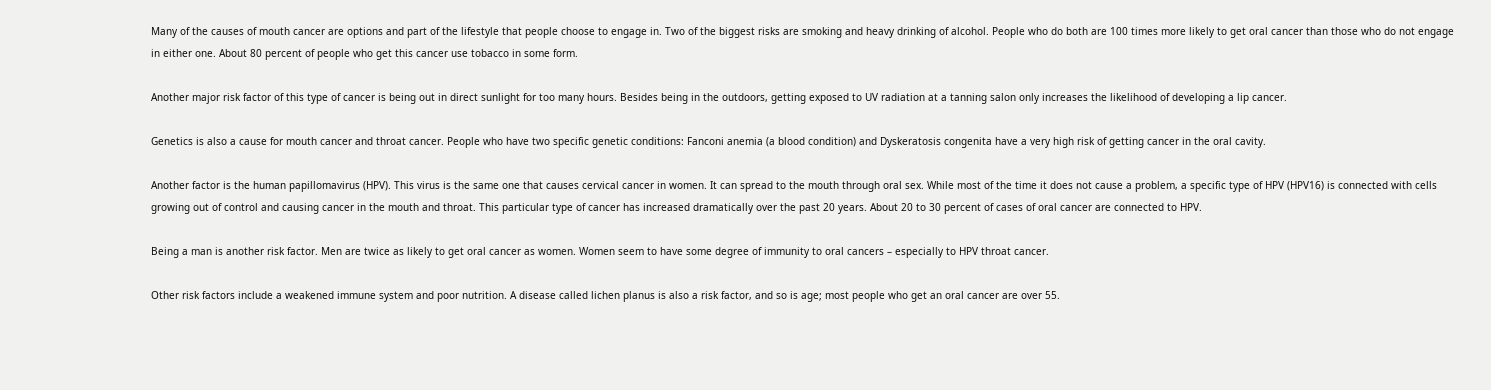Many of the causes of mouth cancer are options and part of the lifestyle that people choose to engage in. Two of the biggest risks are smoking and heavy drinking of alcohol. People who do both are 100 times more likely to get oral cancer than those who do not engage in either one. About 80 percent of people who get this cancer use tobacco in some form.

Another major risk factor of this type of cancer is being out in direct sunlight for too many hours. Besides being in the outdoors, getting exposed to UV radiation at a tanning salon only increases the likelihood of developing a lip cancer.

Genetics is also a cause for mouth cancer and throat cancer. People who have two specific genetic conditions: Fanconi anemia (a blood condition) and Dyskeratosis congenita have a very high risk of getting cancer in the oral cavity.

Another factor is the human papillomavirus (HPV). This virus is the same one that causes cervical cancer in women. It can spread to the mouth through oral sex. While most of the time it does not cause a problem, a specific type of HPV (HPV16) is connected with cells growing out of control and causing cancer in the mouth and throat. This particular type of cancer has increased dramatically over the past 20 years. About 20 to 30 percent of cases of oral cancer are connected to HPV.

Being a man is another risk factor. Men are twice as likely to get oral cancer as women. Women seem to have some degree of immunity to oral cancers – especially to HPV throat cancer.

Other risk factors include a weakened immune system and poor nutrition. A disease called lichen planus is also a risk factor, and so is age; most people who get an oral cancer are over 55.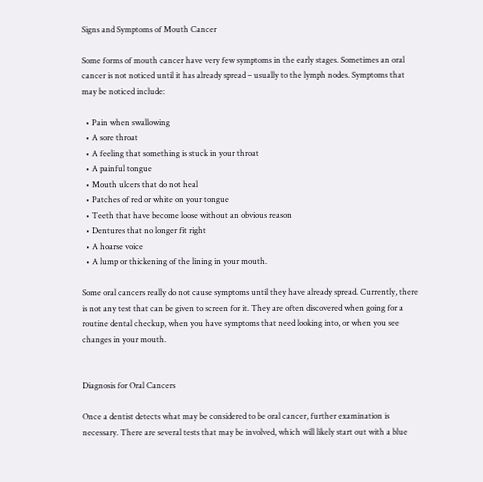Signs and Symptoms of Mouth Cancer

Some forms of mouth cancer have very few symptoms in the early stages. Sometimes an oral cancer is not noticed until it has already spread – usually to the lymph nodes. Symptoms that may be noticed include:

  • Pain when swallowing
  • A sore throat
  • A feeling that something is stuck in your throat
  • A painful tongue
  • Mouth ulcers that do not heal
  • Patches of red or white on your tongue
  • Teeth that have become loose without an obvious reason
  • Dentures that no longer fit right
  • A hoarse voice
  • A lump or thickening of the lining in your mouth.

Some oral cancers really do not cause symptoms until they have already spread. Currently, there is not any test that can be given to screen for it. They are often discovered when going for a routine dental checkup, when you have symptoms that need looking into, or when you see changes in your mouth.


Diagnosis for Oral Cancers

Once a dentist detects what may be considered to be oral cancer, further examination is necessary. There are several tests that may be involved, which will likely start out with a blue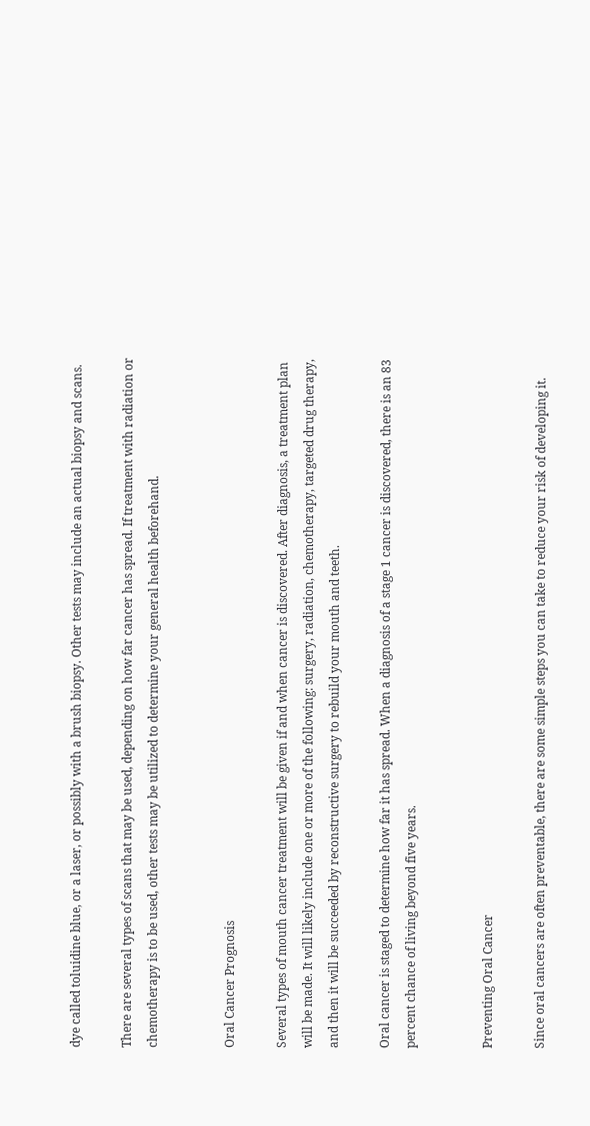dye called toluidine blue, or a laser, or possibly with a brush biopsy. Other tests may include an actual biopsy and scans.

There are several types of scans that may be used, depending on how far cancer has spread. If treatment with radiation or chemotherapy is to be used, other tests may be utilized to determine your general health beforehand.


Oral Cancer Prognosis

Several types of mouth cancer treatment will be given if and when cancer is discovered. After diagnosis, a treatment plan will be made. It will likely include one or more of the following: surgery, radiation, chemotherapy, targeted drug therapy, and then it will be succeeded by reconstructive surgery to rebuild your mouth and teeth.

Oral cancer is staged to determine how far it has spread. When a diagnosis of a stage 1 cancer is discovered, there is an 83 percent chance of living beyond five years.


Preventing Oral Cancer

Since oral cancers are often preventable, there are some simple steps you can take to reduce your risk of developing it.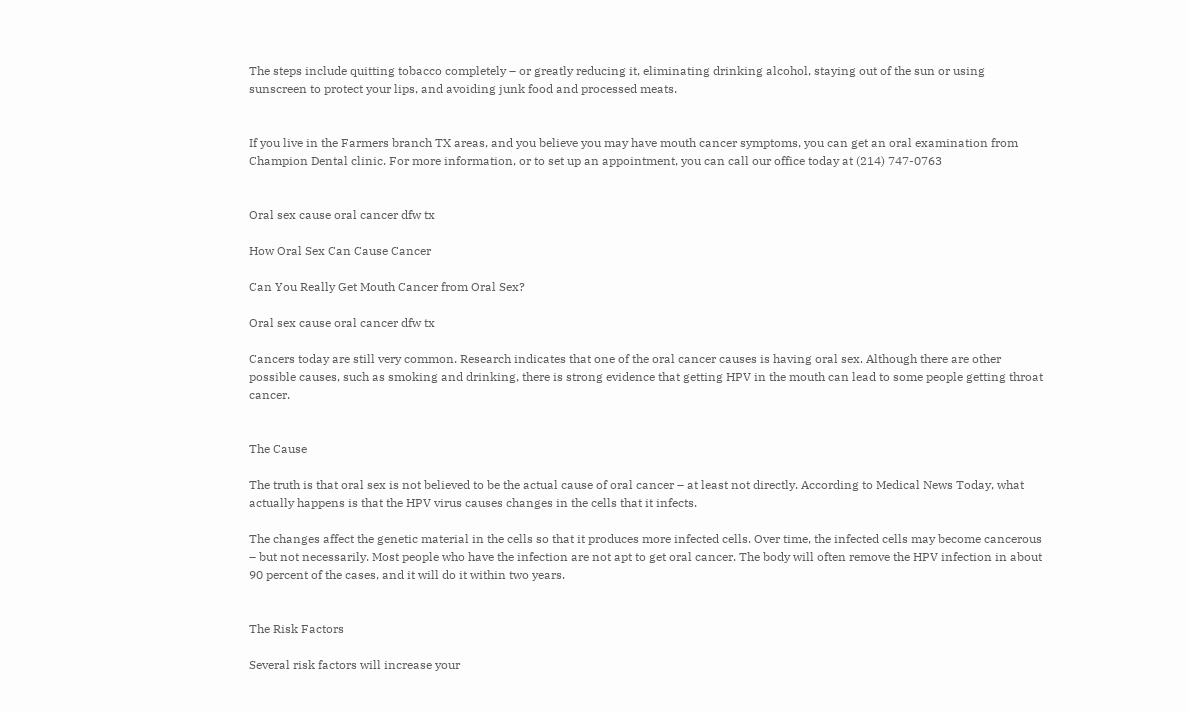The steps include quitting tobacco completely – or greatly reducing it, eliminating drinking alcohol, staying out of the sun or using sunscreen to protect your lips, and avoiding junk food and processed meats.


If you live in the Farmers branch TX areas, and you believe you may have mouth cancer symptoms, you can get an oral examination from Champion Dental clinic. For more information, or to set up an appointment, you can call our office today at (214) 747-0763


Oral sex cause oral cancer dfw tx

How Oral Sex Can Cause Cancer

Can You Really Get Mouth Cancer from Oral Sex?

Oral sex cause oral cancer dfw tx

Cancers today are still very common. Research indicates that one of the oral cancer causes is having oral sex. Although there are other possible causes, such as smoking and drinking, there is strong evidence that getting HPV in the mouth can lead to some people getting throat cancer.


The Cause

The truth is that oral sex is not believed to be the actual cause of oral cancer – at least not directly. According to Medical News Today, what actually happens is that the HPV virus causes changes in the cells that it infects.

The changes affect the genetic material in the cells so that it produces more infected cells. Over time, the infected cells may become cancerous – but not necessarily. Most people who have the infection are not apt to get oral cancer. The body will often remove the HPV infection in about 90 percent of the cases, and it will do it within two years.


The Risk Factors

Several risk factors will increase your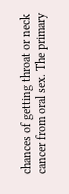chances of getting throat or neck cancer from oral sex. The primary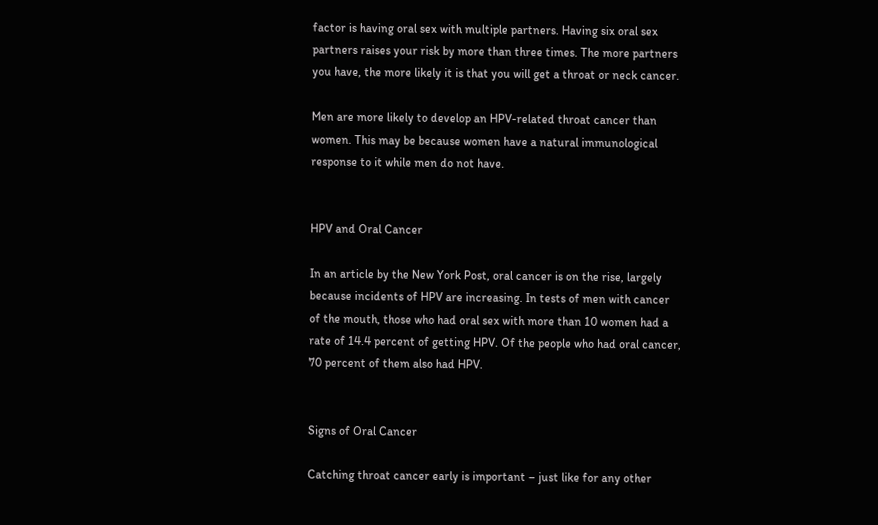factor is having oral sex with multiple partners. Having six oral sex partners raises your risk by more than three times. The more partners you have, the more likely it is that you will get a throat or neck cancer.

Men are more likely to develop an HPV-related throat cancer than women. This may be because women have a natural immunological response to it while men do not have.


HPV and Oral Cancer

In an article by the New York Post, oral cancer is on the rise, largely because incidents of HPV are increasing. In tests of men with cancer of the mouth, those who had oral sex with more than 10 women had a rate of 14.4 percent of getting HPV. Of the people who had oral cancer, 70 percent of them also had HPV.


Signs of Oral Cancer

Catching throat cancer early is important – just like for any other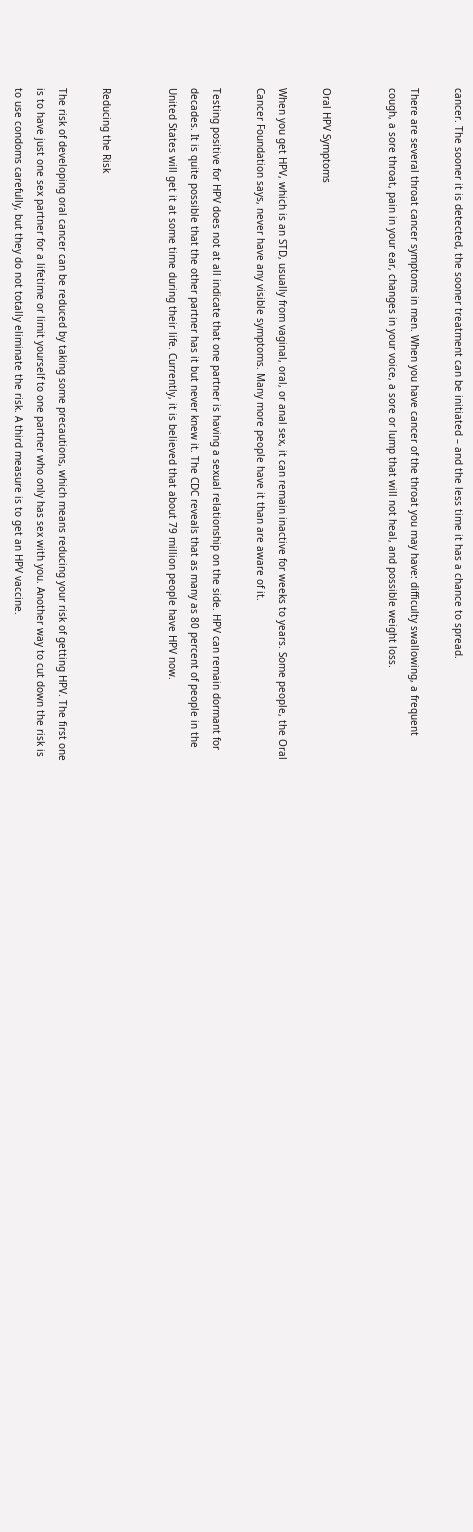cancer. The sooner it is detected, the sooner treatment can be initiated – and the less time it has a chance to spread.

There are several throat cancer symptoms in men. When you have cancer of the throat you may have: difficulty swallowing, a frequent cough, a sore throat, pain in your ear, changes in your voice, a sore or lump that will not heal, and possible weight loss.


Oral HPV Symptoms

When you get HPV, which is an STD, usually from vaginal, oral, or anal sex, it can remain inactive for weeks to years. Some people, the Oral Cancer Foundation says, never have any visible symptoms. Many more people have it than are aware of it.

Testing positive for HPV does not at all indicate that one partner is having a sexual relationship on the side. HPV can remain dormant for decades. It is quite possible that the other partner has it but never knew it. The CDC reveals that as many as 80 percent of people in the United States will get it at some time during their life. Currently, it is believed that about 79 million people have HPV now.


Reducing the Risk

The risk of developing oral cancer can be reduced by taking some precautions, which means reducing your risk of getting HPV. The first one is to have just one sex partner for a lifetime or limit yourself to one partner who only has sex with you. Another way to cut down the risk is to use condoms carefully, but they do not totally eliminate the risk. A third measure is to get an HPV vaccine.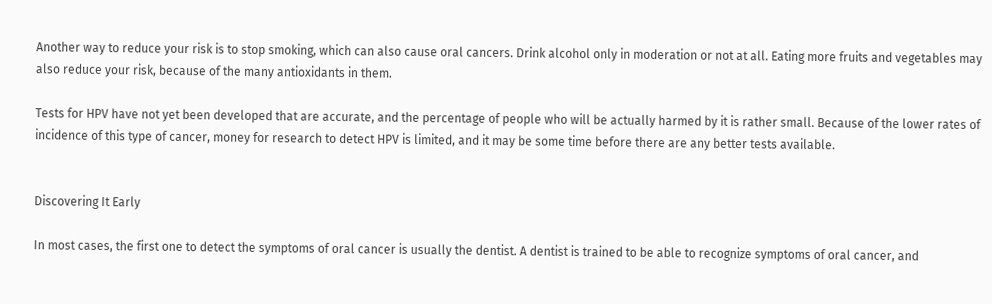Another way to reduce your risk is to stop smoking, which can also cause oral cancers. Drink alcohol only in moderation or not at all. Eating more fruits and vegetables may also reduce your risk, because of the many antioxidants in them.

Tests for HPV have not yet been developed that are accurate, and the percentage of people who will be actually harmed by it is rather small. Because of the lower rates of incidence of this type of cancer, money for research to detect HPV is limited, and it may be some time before there are any better tests available.


Discovering It Early

In most cases, the first one to detect the symptoms of oral cancer is usually the dentist. A dentist is trained to be able to recognize symptoms of oral cancer, and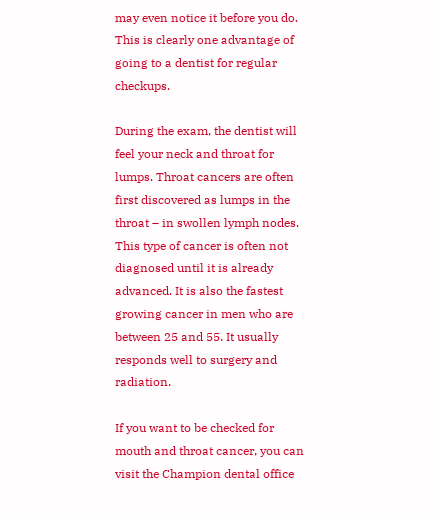may even notice it before you do. This is clearly one advantage of going to a dentist for regular checkups.

During the exam, the dentist will feel your neck and throat for lumps. Throat cancers are often first discovered as lumps in the throat – in swollen lymph nodes. This type of cancer is often not diagnosed until it is already advanced. It is also the fastest growing cancer in men who are between 25 and 55. It usually responds well to surgery and radiation.

If you want to be checked for mouth and throat cancer, you can visit the Champion dental office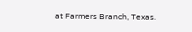at Farmers Branch, Texas.